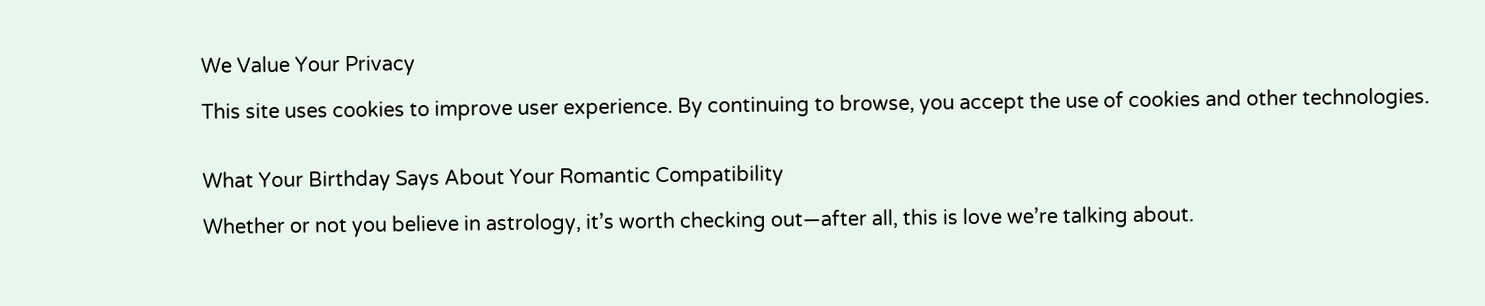We Value Your Privacy

This site uses cookies to improve user experience. By continuing to browse, you accept the use of cookies and other technologies.


What Your Birthday Says About Your Romantic Compatibility

Whether or not you believe in astrology, it’s worth checking out—after all, this is love we’re talking about.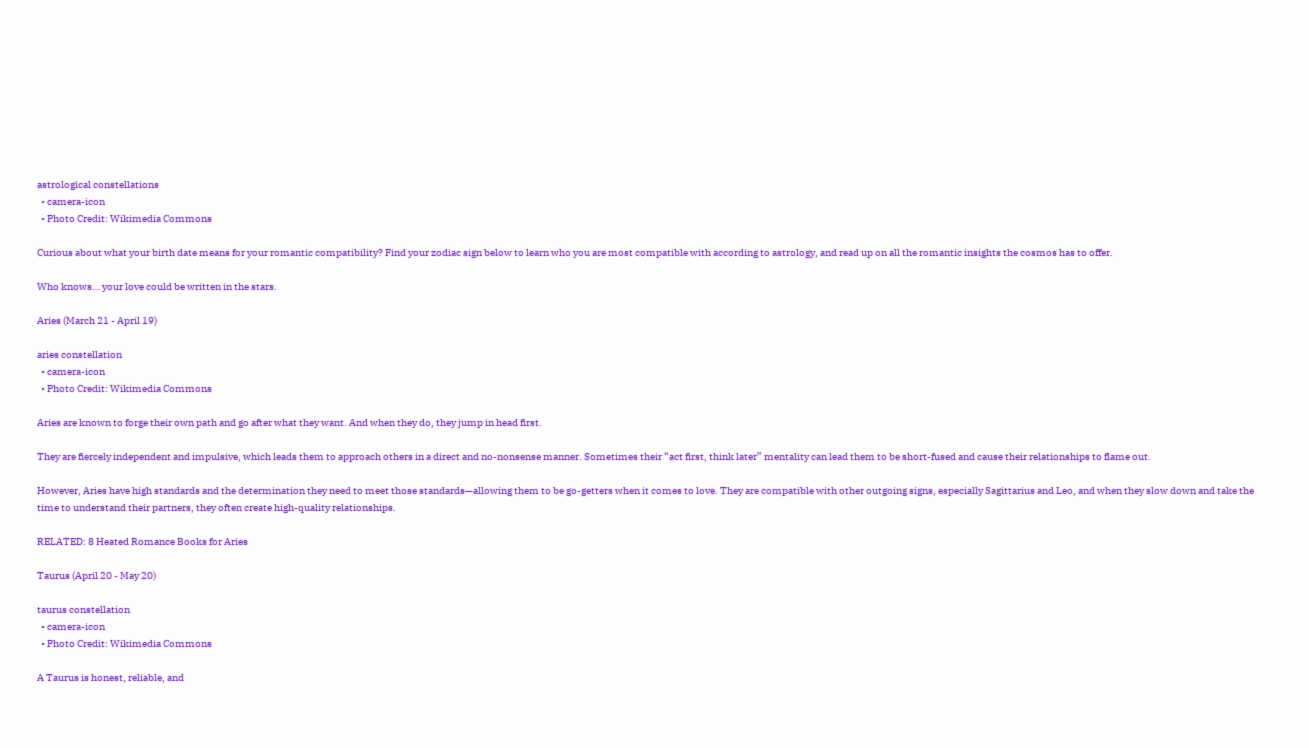astrological constellations
  • camera-icon
  • Photo Credit: Wikimedia Commons

Curious about what your birth date means for your romantic compatibility? Find your zodiac sign below to learn who you are most compatible with according to astrology, and read up on all the romantic insights the cosmos has to offer.

Who knows… your love could be written in the stars.

Aries (March 21 - April 19)

aries constellation
  • camera-icon
  • Photo Credit: Wikimedia Commons

Aries are known to forge their own path and go after what they want. And when they do, they jump in head first.

They are fiercely independent and impulsive, which leads them to approach others in a direct and no-nonsense manner. Sometimes their “act first, think later” mentality can lead them to be short-fused and cause their relationships to flame out.

However, Aries have high standards and the determination they need to meet those standards—allowing them to be go-getters when it comes to love. They are compatible with other outgoing signs, especially Sagittarius and Leo, and when they slow down and take the time to understand their partners, they often create high-quality relationships.

RELATED: 8 Heated Romance Books for Aries

Taurus (April 20 - May 20)

taurus constellation
  • camera-icon
  • Photo Credit: Wikimedia Commons

A Taurus is honest, reliable, and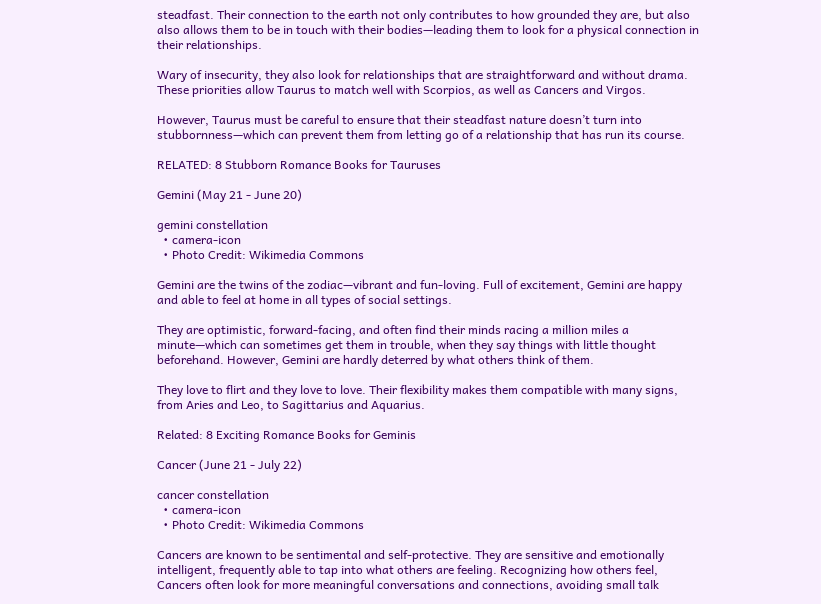steadfast. Their connection to the earth not only contributes to how grounded they are, but also also allows them to be in touch with their bodies—leading them to look for a physical connection in their relationships.

Wary of insecurity, they also look for relationships that are straightforward and without drama. These priorities allow Taurus to match well with Scorpios, as well as Cancers and Virgos.

However, Taurus must be careful to ensure that their steadfast nature doesn’t turn into stubbornness—which can prevent them from letting go of a relationship that has run its course.

RELATED: 8 Stubborn Romance Books for Tauruses

Gemini (May 21 - June 20)

gemini constellation
  • camera-icon
  • Photo Credit: Wikimedia Commons

Gemini are the twins of the zodiac—vibrant and fun-loving. Full of excitement, Gemini are happy and able to feel at home in all types of social settings.

They are optimistic, forward-facing, and often find their minds racing a million miles a minute—which can sometimes get them in trouble, when they say things with little thought beforehand. However, Gemini are hardly deterred by what others think of them.

They love to flirt and they love to love. Their flexibility makes them compatible with many signs, from Aries and Leo, to Sagittarius and Aquarius.

Related: 8 Exciting Romance Books for Geminis

Cancer (June 21 - July 22)

cancer constellation
  • camera-icon
  • Photo Credit: Wikimedia Commons

Cancers are known to be sentimental and self-protective. They are sensitive and emotionally intelligent, frequently able to tap into what others are feeling. Recognizing how others feel, Cancers often look for more meaningful conversations and connections, avoiding small talk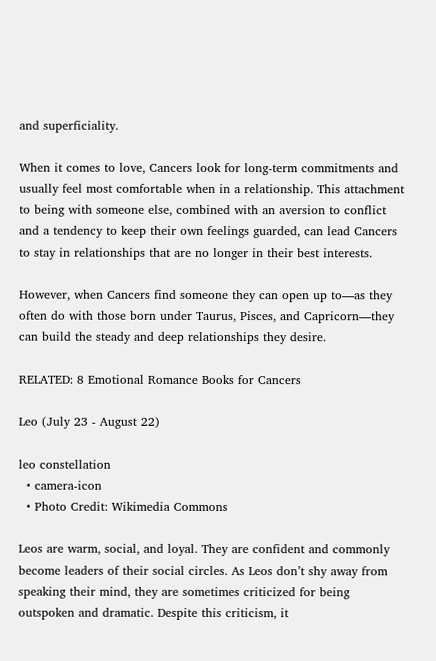and superficiality.

When it comes to love, Cancers look for long-term commitments and usually feel most comfortable when in a relationship. This attachment to being with someone else, combined with an aversion to conflict and a tendency to keep their own feelings guarded, can lead Cancers to stay in relationships that are no longer in their best interests.

However, when Cancers find someone they can open up to—as they often do with those born under Taurus, Pisces, and Capricorn—they can build the steady and deep relationships they desire.

RELATED: 8 Emotional Romance Books for Cancers

Leo (July 23 - August 22)

leo constellation
  • camera-icon
  • Photo Credit: Wikimedia Commons

Leos are warm, social, and loyal. They are confident and commonly become leaders of their social circles. As Leos don’t shy away from speaking their mind, they are sometimes criticized for being outspoken and dramatic. Despite this criticism, it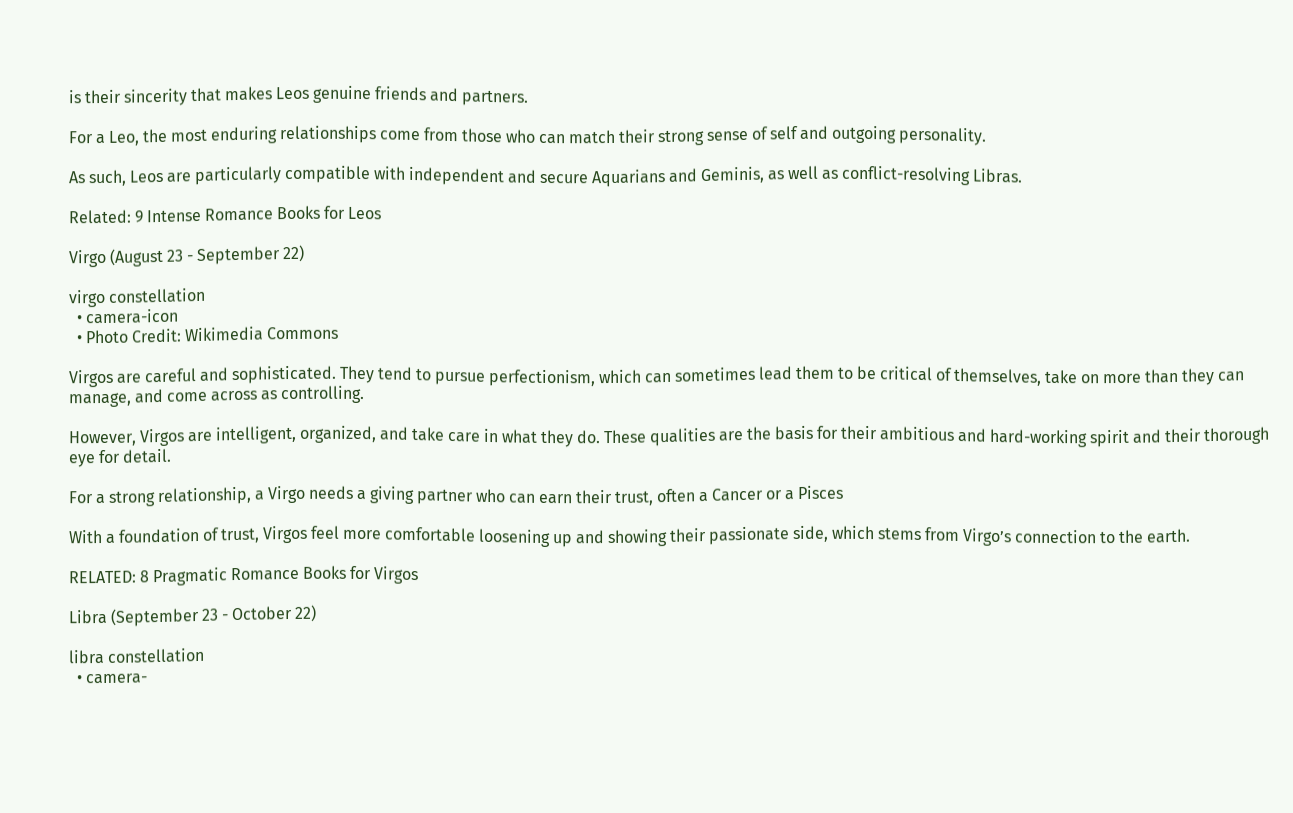is their sincerity that makes Leos genuine friends and partners.

For a Leo, the most enduring relationships come from those who can match their strong sense of self and outgoing personality.

As such, Leos are particularly compatible with independent and secure Aquarians and Geminis, as well as conflict-resolving Libras.

Related: 9 Intense Romance Books for Leos

Virgo (August 23 - September 22)

virgo constellation
  • camera-icon
  • Photo Credit: Wikimedia Commons

Virgos are careful and sophisticated. They tend to pursue perfectionism, which can sometimes lead them to be critical of themselves, take on more than they can manage, and come across as controlling.

However, Virgos are intelligent, organized, and take care in what they do. These qualities are the basis for their ambitious and hard-working spirit and their thorough eye for detail.

For a strong relationship, a Virgo needs a giving partner who can earn their trust, often a Cancer or a Pisces

With a foundation of trust, Virgos feel more comfortable loosening up and showing their passionate side, which stems from Virgo’s connection to the earth.

RELATED: 8 Pragmatic Romance Books for Virgos

Libra (September 23 - October 22)

libra constellation
  • camera-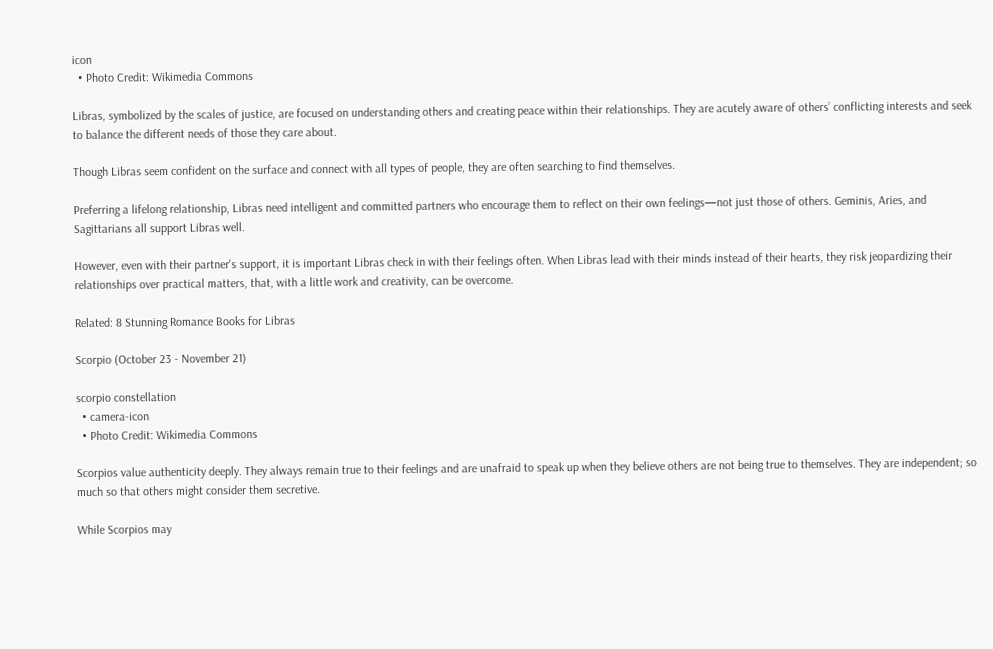icon
  • Photo Credit: Wikimedia Commons

Libras, symbolized by the scales of justice, are focused on understanding others and creating peace within their relationships. They are acutely aware of others’ conflicting interests and seek to balance the different needs of those they care about.

Though Libras seem confident on the surface and connect with all types of people, they are often searching to find themselves.

Preferring a lifelong relationship, Libras need intelligent and committed partners who encourage them to reflect on their own feelings—not just those of others. Geminis, Aries, and Sagittarians all support Libras well.

However, even with their partner's support, it is important Libras check in with their feelings often. When Libras lead with their minds instead of their hearts, they risk jeopardizing their relationships over practical matters, that, with a little work and creativity, can be overcome.

Related: 8 Stunning Romance Books for Libras

Scorpio (October 23 - November 21)

scorpio constellation
  • camera-icon
  • Photo Credit: Wikimedia Commons

Scorpios value authenticity deeply. They always remain true to their feelings and are unafraid to speak up when they believe others are not being true to themselves. They are independent; so much so that others might consider them secretive.

While Scorpios may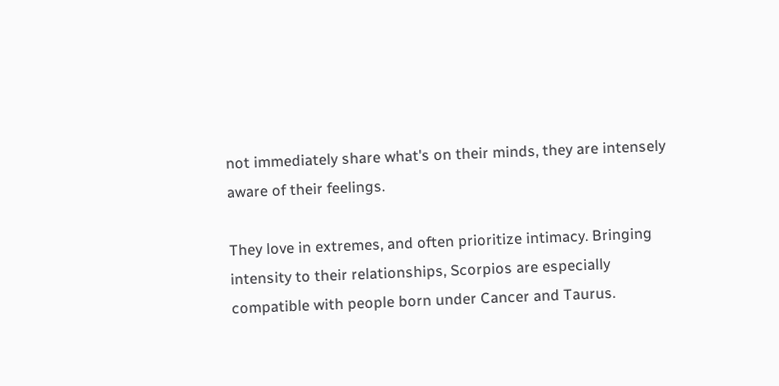not immediately share what's on their minds, they are intensely aware of their feelings.

They love in extremes, and often prioritize intimacy. Bringing intensity to their relationships, Scorpios are especially compatible with people born under Cancer and Taurus.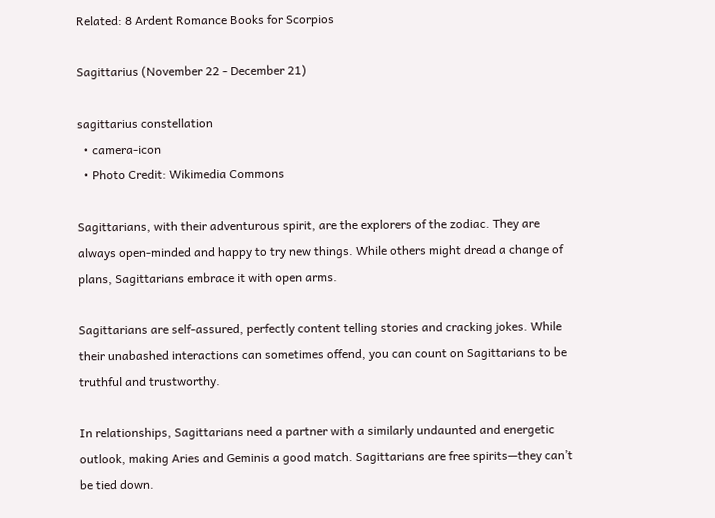Related: 8 Ardent Romance Books for Scorpios

Sagittarius (November 22 - December 21)

sagittarius constellation
  • camera-icon
  • Photo Credit: Wikimedia Commons

Sagittarians, with their adventurous spirit, are the explorers of the zodiac. They are always open-minded and happy to try new things. While others might dread a change of plans, Sagittarians embrace it with open arms.

Sagittarians are self-assured, perfectly content telling stories and cracking jokes. While their unabashed interactions can sometimes offend, you can count on Sagittarians to be truthful and trustworthy.

In relationships, Sagittarians need a partner with a similarly undaunted and energetic outlook, making Aries and Geminis a good match. Sagittarians are free spirits—they can’t be tied down.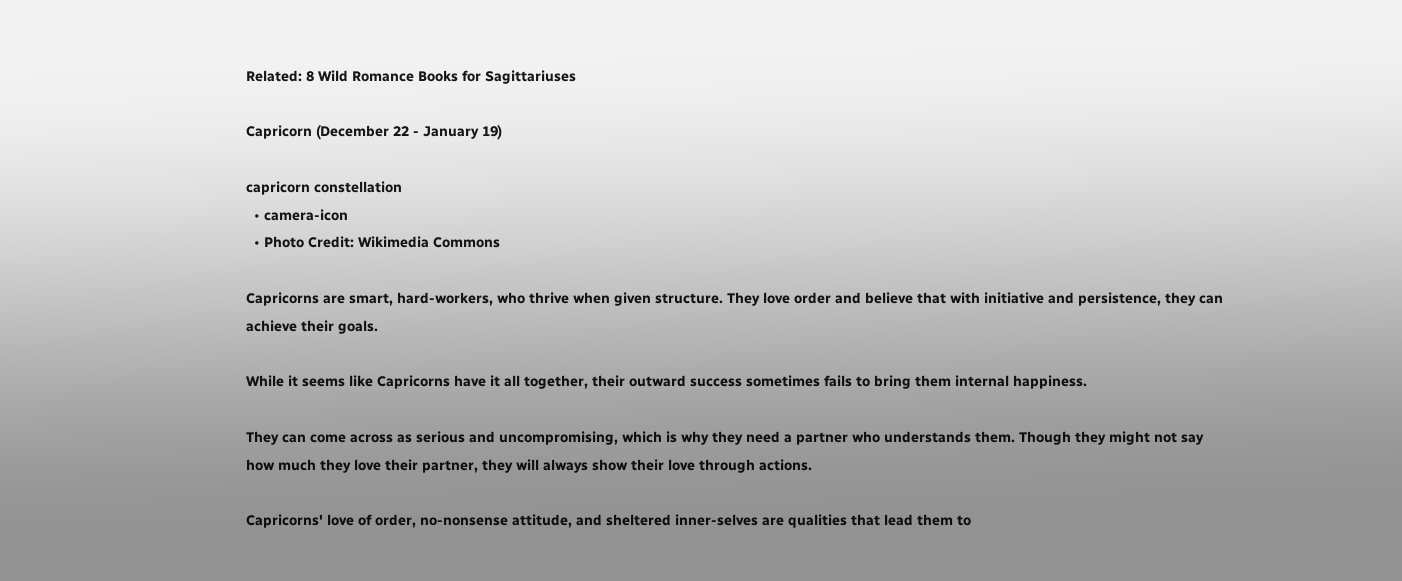Related: 8 Wild Romance Books for Sagittariuses

Capricorn (December 22 - January 19)

capricorn constellation
  • camera-icon
  • Photo Credit: Wikimedia Commons

Capricorns are smart, hard-workers, who thrive when given structure. They love order and believe that with initiative and persistence, they can achieve their goals.

While it seems like Capricorns have it all together, their outward success sometimes fails to bring them internal happiness.

They can come across as serious and uncompromising, which is why they need a partner who understands them. Though they might not say how much they love their partner, they will always show their love through actions.

Capricorns' love of order, no-nonsense attitude, and sheltered inner-selves are qualities that lead them to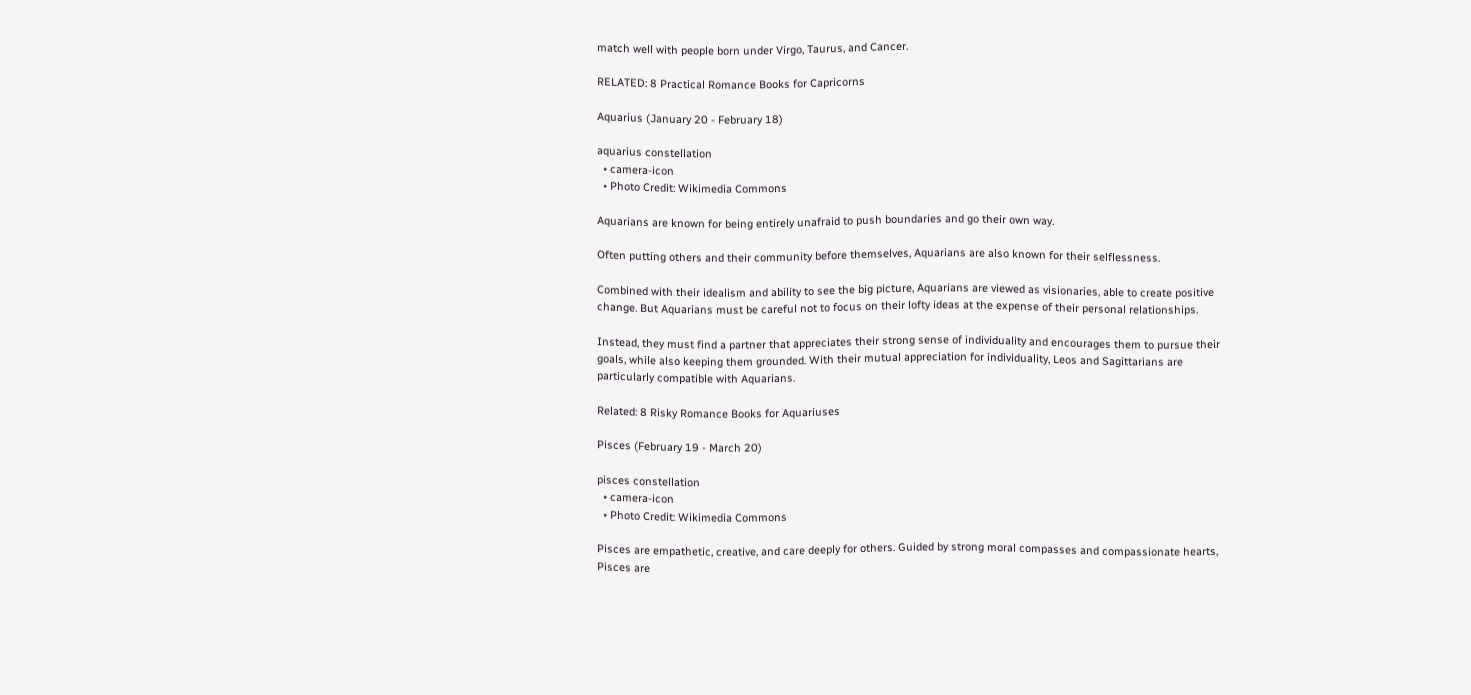match well with people born under Virgo, Taurus, and Cancer.

RELATED: 8 Practical Romance Books for Capricorns

Aquarius (January 20 - February 18)

aquarius constellation
  • camera-icon
  • Photo Credit: Wikimedia Commons

Aquarians are known for being entirely unafraid to push boundaries and go their own way.

Often putting others and their community before themselves, Aquarians are also known for their selflessness.

Combined with their idealism and ability to see the big picture, Aquarians are viewed as visionaries, able to create positive change. But Aquarians must be careful not to focus on their lofty ideas at the expense of their personal relationships.

Instead, they must find a partner that appreciates their strong sense of individuality and encourages them to pursue their goals, while also keeping them grounded. With their mutual appreciation for individuality, Leos and Sagittarians are particularly compatible with Aquarians.

Related: 8 Risky Romance Books for Aquariuses

Pisces (February 19 - March 20)

pisces constellation
  • camera-icon
  • Photo Credit: Wikimedia Commons

Pisces are empathetic, creative, and care deeply for others. Guided by strong moral compasses and compassionate hearts, Pisces are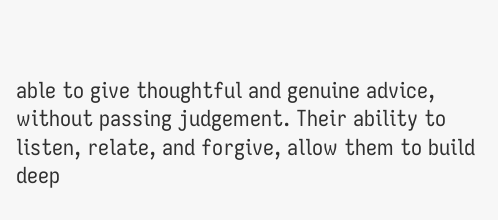able to give thoughtful and genuine advice, without passing judgement. Their ability to listen, relate, and forgive, allow them to build deep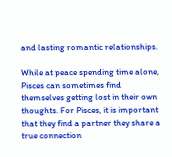and lasting romantic relationships.

While at peace spending time alone, Pisces can sometimes find themselves getting lost in their own thoughts. For Pisces, it is important that they find a partner they share a true connection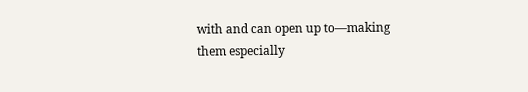with and can open up to—making them especially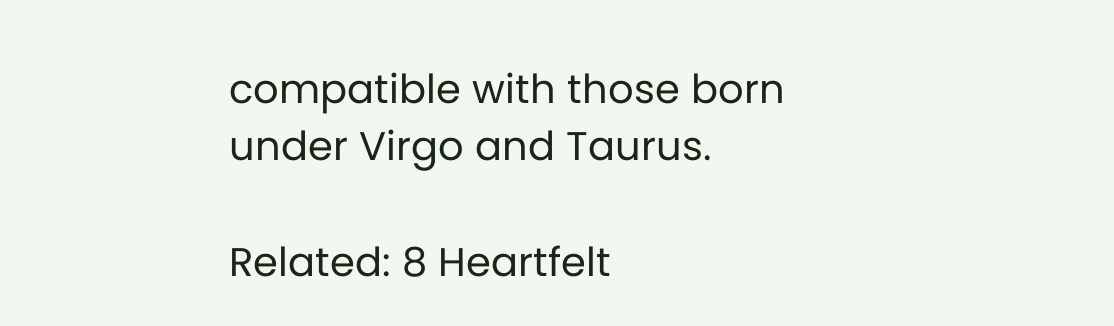compatible with those born under Virgo and Taurus.

Related: 8 Heartfelt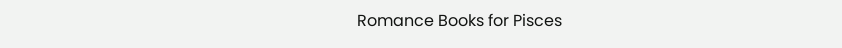Romance Books for Pisces